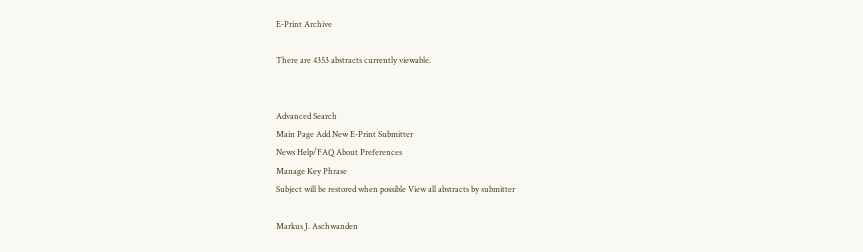E-Print Archive

There are 4353 abstracts currently viewable.


Advanced Search
Main Page Add New E-Print Submitter
News Help/FAQ About Preferences
Manage Key Phrase
Subject will be restored when possible View all abstracts by submitter

Markus J. Aschwanden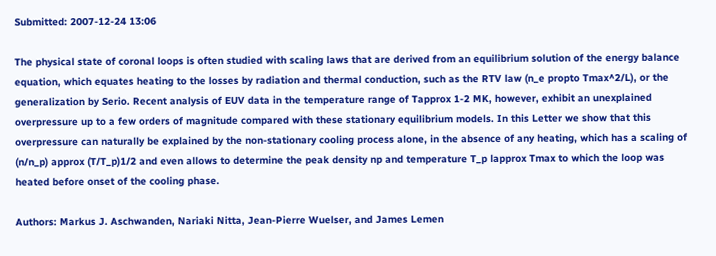Submitted: 2007-12-24 13:06

The physical state of coronal loops is often studied with scaling laws that are derived from an equilibrium solution of the energy balance equation, which equates heating to the losses by radiation and thermal conduction, such as the RTV law (n_e propto Tmax^2/L), or the generalization by Serio. Recent analysis of EUV data in the temperature range of Tapprox 1-2 MK, however, exhibit an unexplained overpressure up to a few orders of magnitude compared with these stationary equilibrium models. In this Letter we show that this overpressure can naturally be explained by the non-stationary cooling process alone, in the absence of any heating, which has a scaling of (n/n_p) approx (T/T_p)1/2 and even allows to determine the peak density np and temperature T_p lapprox Tmax to which the loop was heated before onset of the cooling phase.

Authors: Markus J. Aschwanden, Nariaki Nitta, Jean-Pierre Wuelser, and James Lemen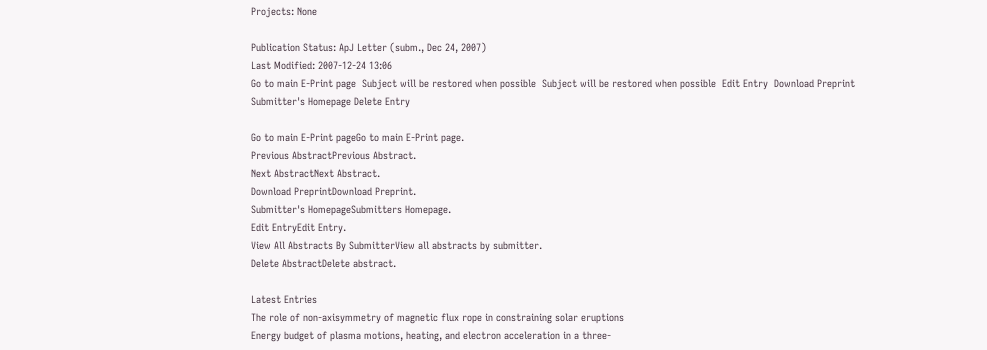Projects: None

Publication Status: ApJ Letter (subm., Dec 24, 2007)
Last Modified: 2007-12-24 13:06
Go to main E-Print page  Subject will be restored when possible  Subject will be restored when possible  Edit Entry  Download Preprint  Submitter's Homepage Delete Entry

Go to main E-Print pageGo to main E-Print page.
Previous AbstractPrevious Abstract.
Next AbstractNext Abstract.
Download PreprintDownload Preprint.
Submitter's HomepageSubmitters Homepage.
Edit EntryEdit Entry.
View All Abstracts By SubmitterView all abstracts by submitter.
Delete AbstractDelete abstract.

Latest Entries
The role of non-axisymmetry of magnetic flux rope in constraining solar eruptions
Energy budget of plasma motions, heating, and electron acceleration in a three-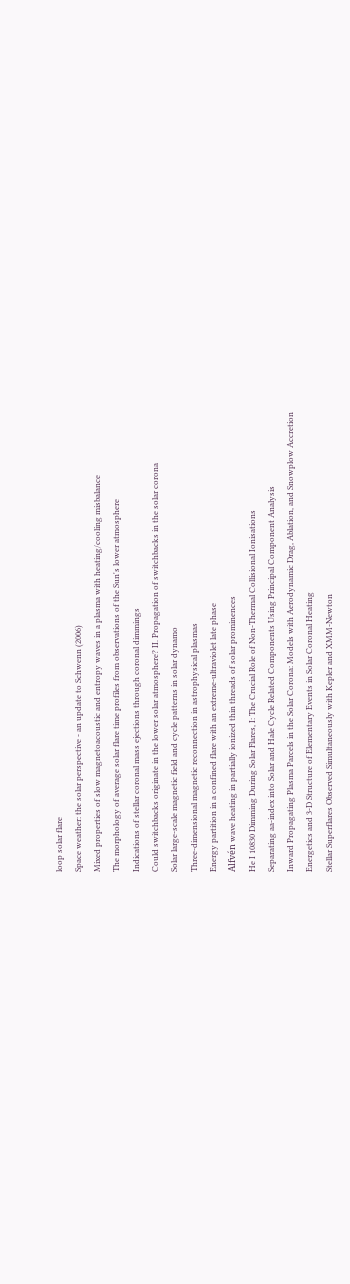loop solar flare
Space weather: the solar perspective - an update to Schwenn (2006)
Mixed properties of slow magnetoacoustic and entropy waves in a plasma with heating/cooling misbalance
The morphology of average solar flare time profiles from observations of the Sun's lower atmosphere
Indications of stellar coronal mass ejections through coronal dimmings
Could switchbacks originate in the lower solar atmosphere? II. Propagation of switchbacks in the solar corona
Solar large-scale magnetic field and cycle patterns in solar dynamo
Three-dimensional magnetic reconnection in astrophysical plasmas
Energy partition in a confined flare with an extreme-ultraviolet late phase
Alfvén wave heating in partially ionized thin threads of solar prominences
He I 10830 Dimming During Solar Flares, I: The Crucial Role of Non-Thermal Collisional Ionisations
Separating aa-index into Solar and Hale Cycle Related Components Using Principal Component Analysis
Inward Propagating Plasma Parcels in the Solar Corona: Models with Aerodynamic Drag, Ablation, and Snowplow Accretion
Energetics and 3-D Structure of Elementary Events in Solar Coronal Heating
Stellar Superflares Observed Simultaneously with Kepler and XMM-Newton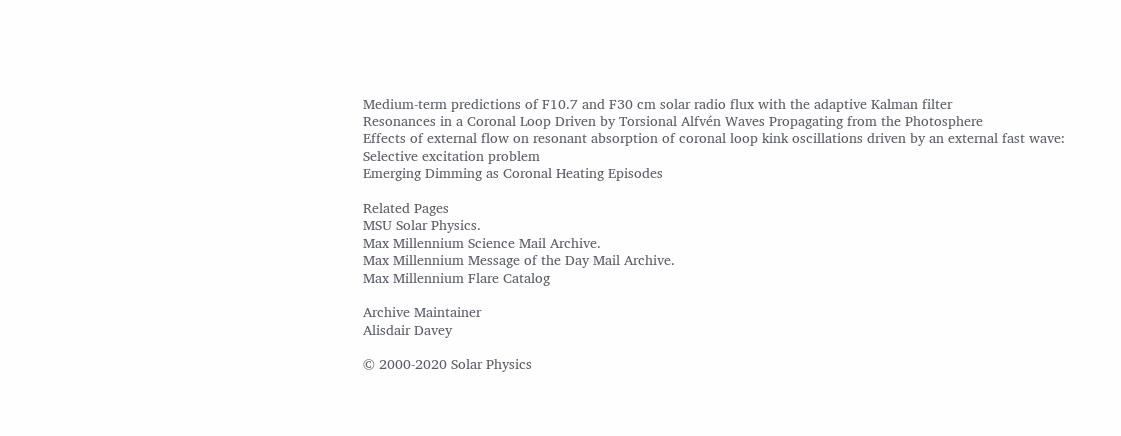Medium-term predictions of F10.7 and F30 cm solar radio flux with the adaptive Kalman filter
Resonances in a Coronal Loop Driven by Torsional Alfvén Waves Propagating from the Photosphere
Effects of external flow on resonant absorption of coronal loop kink oscillations driven by an external fast wave: Selective excitation problem
Emerging Dimming as Coronal Heating Episodes

Related Pages
MSU Solar Physics.
Max Millennium Science Mail Archive.
Max Millennium Message of the Day Mail Archive.
Max Millennium Flare Catalog

Archive Maintainer
Alisdair Davey

© 2000-2020 Solar Physics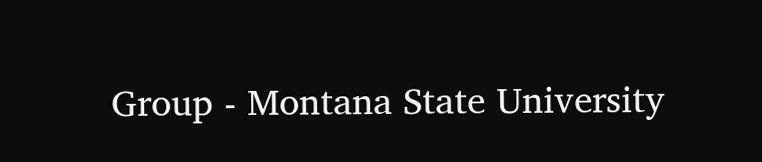Group - Montana State University